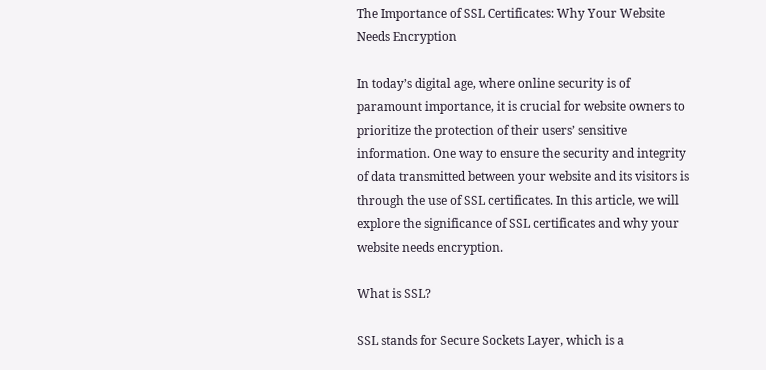The Importance of SSL Certificates: Why Your Website Needs Encryption

In today’s digital age, where online security is of paramount importance, it is crucial for website owners to prioritize the protection of their users’ sensitive information. One way to ensure the security and integrity of data transmitted between your website and its visitors is through the use of SSL certificates. In this article, we will explore the significance of SSL certificates and why your website needs encryption.

What is SSL?

SSL stands for Secure Sockets Layer, which is a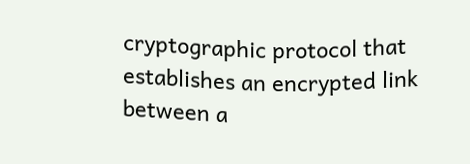cryptographic protocol that establishes an encrypted link between a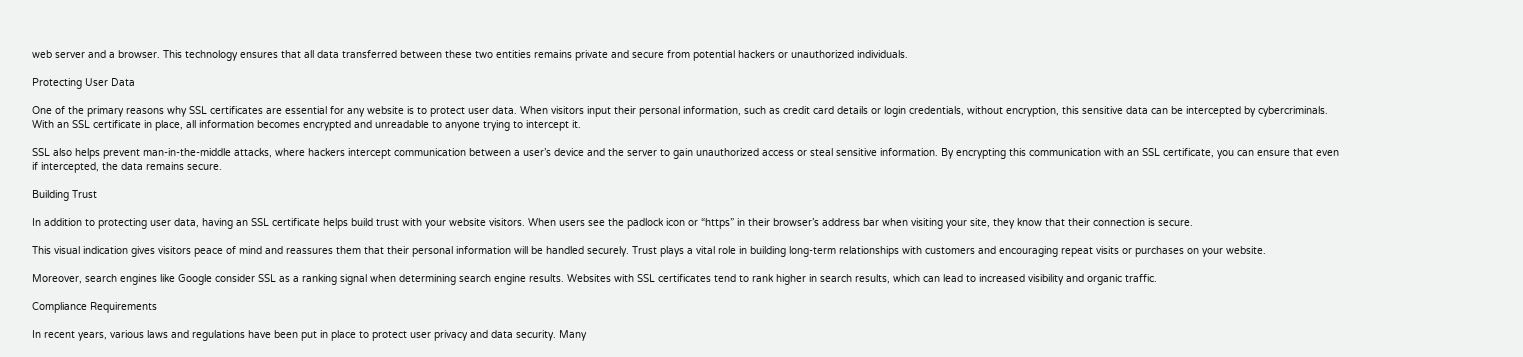web server and a browser. This technology ensures that all data transferred between these two entities remains private and secure from potential hackers or unauthorized individuals.

Protecting User Data

One of the primary reasons why SSL certificates are essential for any website is to protect user data. When visitors input their personal information, such as credit card details or login credentials, without encryption, this sensitive data can be intercepted by cybercriminals. With an SSL certificate in place, all information becomes encrypted and unreadable to anyone trying to intercept it.

SSL also helps prevent man-in-the-middle attacks, where hackers intercept communication between a user’s device and the server to gain unauthorized access or steal sensitive information. By encrypting this communication with an SSL certificate, you can ensure that even if intercepted, the data remains secure.

Building Trust

In addition to protecting user data, having an SSL certificate helps build trust with your website visitors. When users see the padlock icon or “https” in their browser’s address bar when visiting your site, they know that their connection is secure.

This visual indication gives visitors peace of mind and reassures them that their personal information will be handled securely. Trust plays a vital role in building long-term relationships with customers and encouraging repeat visits or purchases on your website.

Moreover, search engines like Google consider SSL as a ranking signal when determining search engine results. Websites with SSL certificates tend to rank higher in search results, which can lead to increased visibility and organic traffic.

Compliance Requirements

In recent years, various laws and regulations have been put in place to protect user privacy and data security. Many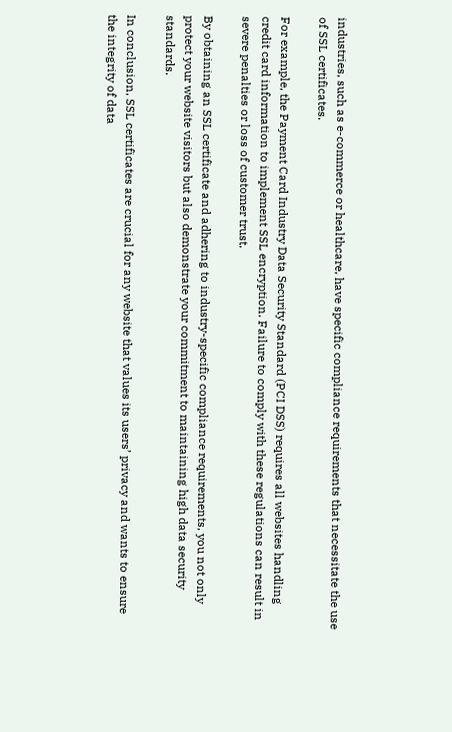industries, such as e-commerce or healthcare, have specific compliance requirements that necessitate the use of SSL certificates.

For example, the Payment Card Industry Data Security Standard (PCI DSS) requires all websites handling credit card information to implement SSL encryption. Failure to comply with these regulations can result in severe penalties or loss of customer trust.

By obtaining an SSL certificate and adhering to industry-specific compliance requirements, you not only protect your website visitors but also demonstrate your commitment to maintaining high data security standards.

In conclusion, SSL certificates are crucial for any website that values its users’ privacy and wants to ensure the integrity of data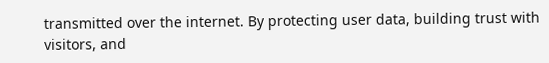transmitted over the internet. By protecting user data, building trust with visitors, and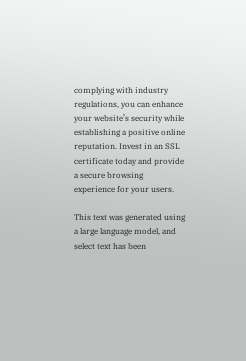complying with industry regulations, you can enhance your website’s security while establishing a positive online reputation. Invest in an SSL certificate today and provide a secure browsing experience for your users.

This text was generated using a large language model, and select text has been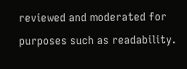reviewed and moderated for purposes such as readability.